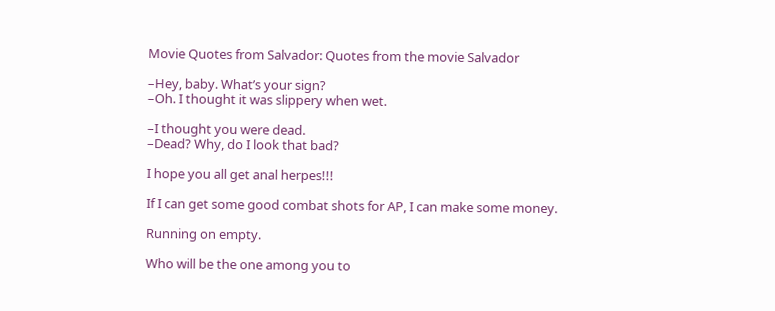Movie Quotes from Salvador: Quotes from the movie Salvador

–Hey, baby. What’s your sign?
–Oh. I thought it was slippery when wet.

–I thought you were dead.
–Dead? Why, do I look that bad?

I hope you all get anal herpes!!!

If I can get some good combat shots for AP, I can make some money.

Running on empty.

Who will be the one among you to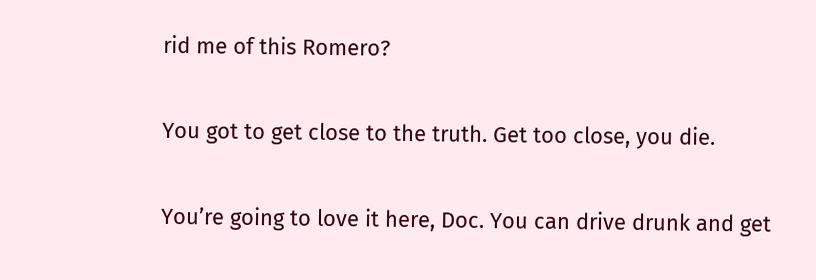rid me of this Romero?

You got to get close to the truth. Get too close, you die.

You’re going to love it here, Doc. You can drive drunk and get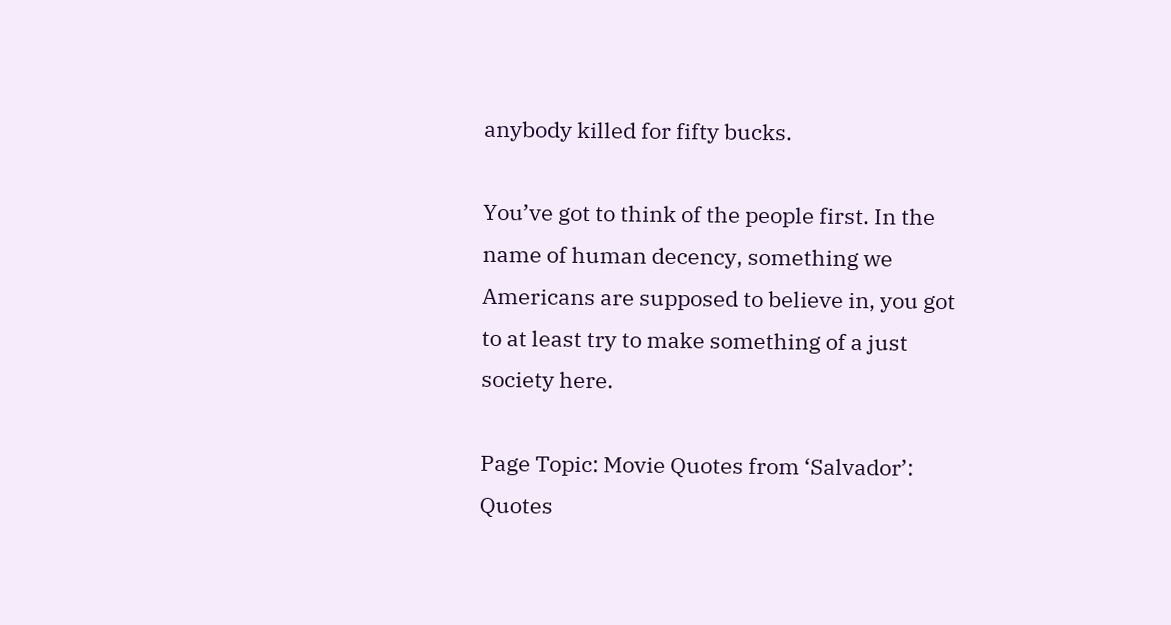anybody killed for fifty bucks.

You’ve got to think of the people first. In the name of human decency, something we Americans are supposed to believe in, you got to at least try to make something of a just society here.

Page Topic: Movie Quotes from ‘Salvador’: Quotes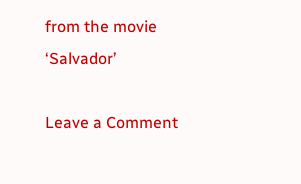from the movie ‘Salvador’

Leave a Comment